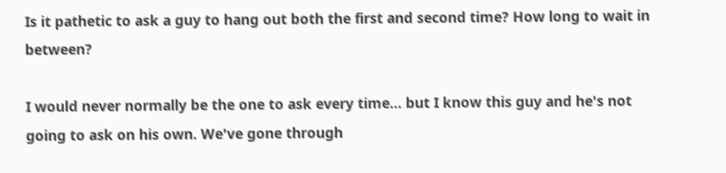Is it pathetic to ask a guy to hang out both the first and second time? How long to wait in between?

I would never normally be the one to ask every time... but I know this guy and he's not going to ask on his own. We've gone through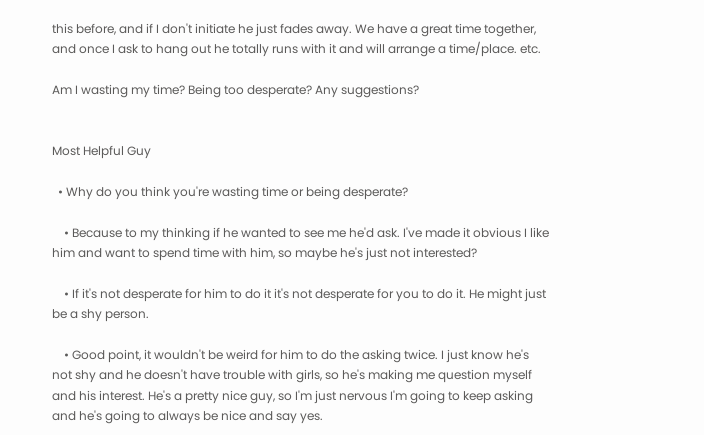this before, and if I don't initiate he just fades away. We have a great time together, and once I ask to hang out he totally runs with it and will arrange a time/place. etc.

Am I wasting my time? Being too desperate? Any suggestions?


Most Helpful Guy

  • Why do you think you're wasting time or being desperate?

    • Because to my thinking if he wanted to see me he'd ask. I've made it obvious I like him and want to spend time with him, so maybe he's just not interested?

    • If it's not desperate for him to do it it's not desperate for you to do it. He might just be a shy person.

    • Good point, it wouldn't be weird for him to do the asking twice. I just know he's not shy and he doesn't have trouble with girls, so he's making me question myself and his interest. He's a pretty nice guy, so I'm just nervous I'm going to keep asking and he's going to always be nice and say yes.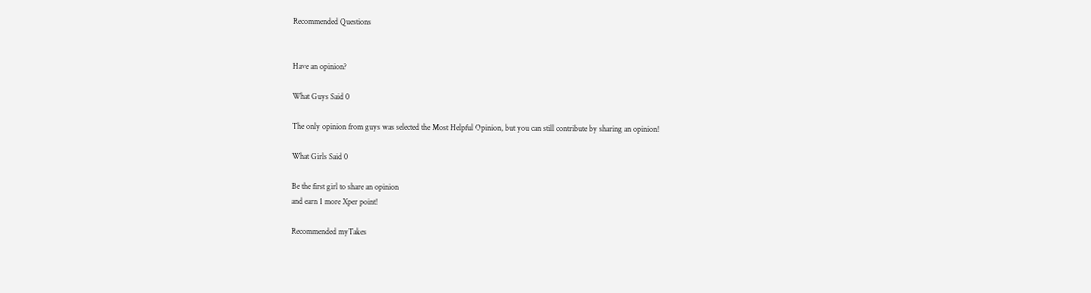Recommended Questions


Have an opinion?

What Guys Said 0

The only opinion from guys was selected the Most Helpful Opinion, but you can still contribute by sharing an opinion!

What Girls Said 0

Be the first girl to share an opinion
and earn 1 more Xper point!

Recommended myTakes